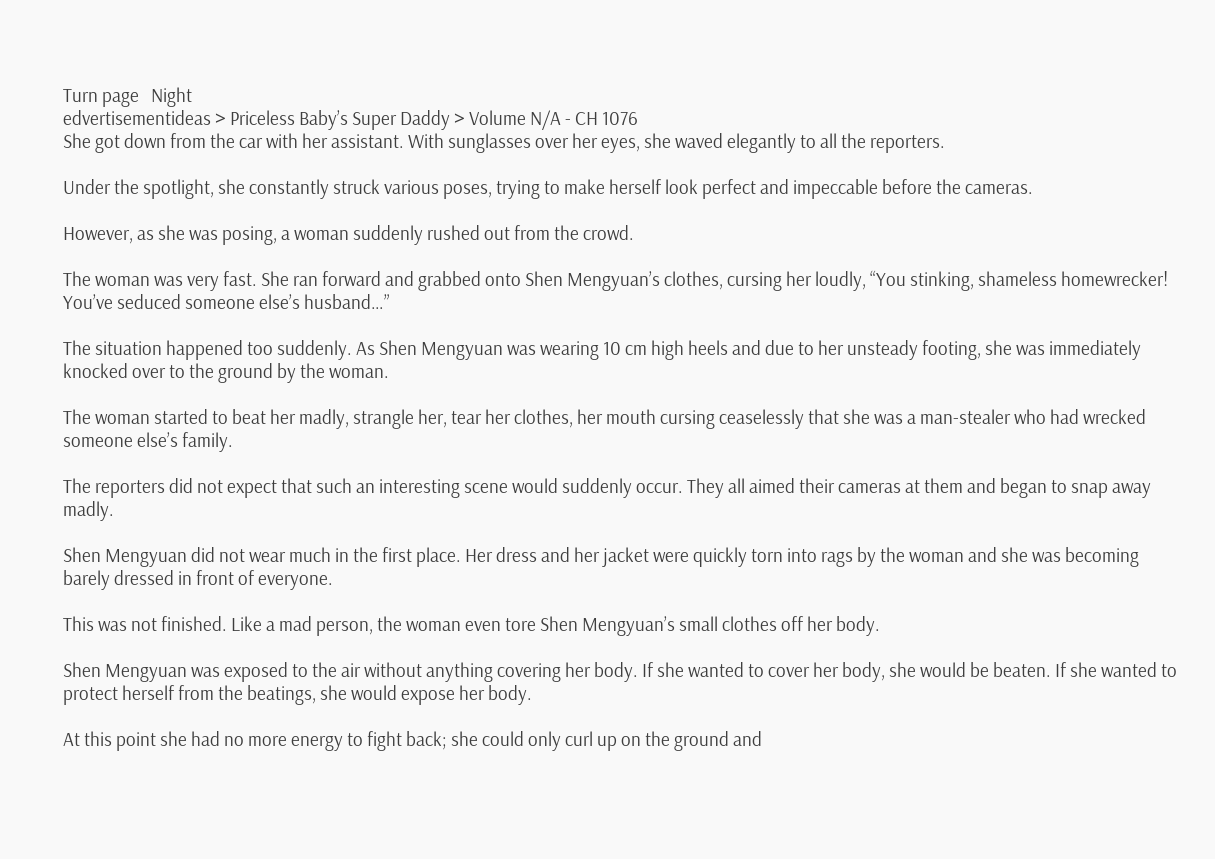Turn page   Night
edvertisementideas > Priceless Baby’s Super Daddy > Volume N/A - CH 1076
She got down from the car with her assistant. With sunglasses over her eyes, she waved elegantly to all the reporters.

Under the spotlight, she constantly struck various poses, trying to make herself look perfect and impeccable before the cameras.

However, as she was posing, a woman suddenly rushed out from the crowd.

The woman was very fast. She ran forward and grabbed onto Shen Mengyuan’s clothes, cursing her loudly, “You stinking, shameless homewrecker! You’ve seduced someone else’s husband…”

The situation happened too suddenly. As Shen Mengyuan was wearing 10 cm high heels and due to her unsteady footing, she was immediately knocked over to the ground by the woman.

The woman started to beat her madly, strangle her, tear her clothes, her mouth cursing ceaselessly that she was a man-stealer who had wrecked someone else’s family.

The reporters did not expect that such an interesting scene would suddenly occur. They all aimed their cameras at them and began to snap away madly.

Shen Mengyuan did not wear much in the first place. Her dress and her jacket were quickly torn into rags by the woman and she was becoming barely dressed in front of everyone.

This was not finished. Like a mad person, the woman even tore Shen Mengyuan’s small clothes off her body.

Shen Mengyuan was exposed to the air without anything covering her body. If she wanted to cover her body, she would be beaten. If she wanted to protect herself from the beatings, she would expose her body.

At this point she had no more energy to fight back; she could only curl up on the ground and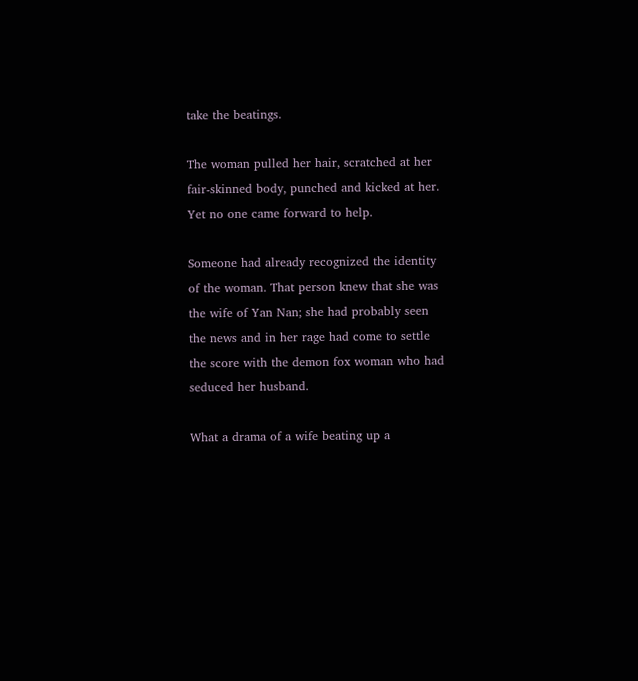take the beatings.

The woman pulled her hair, scratched at her fair-skinned body, punched and kicked at her. Yet no one came forward to help.

Someone had already recognized the identity of the woman. That person knew that she was the wife of Yan Nan; she had probably seen the news and in her rage had come to settle the score with the demon fox woman who had seduced her husband.

What a drama of a wife beating up a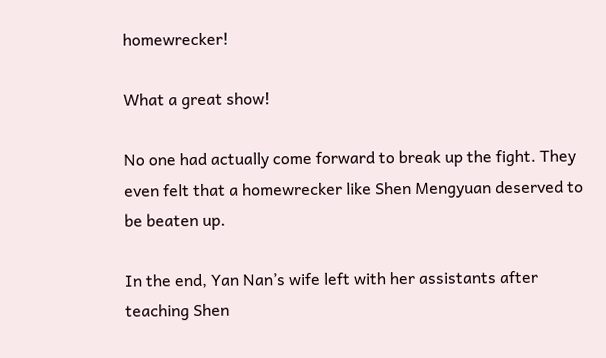homewrecker!

What a great show!

No one had actually come forward to break up the fight. They even felt that a homewrecker like Shen Mengyuan deserved to be beaten up.

In the end, Yan Nan’s wife left with her assistants after teaching Shen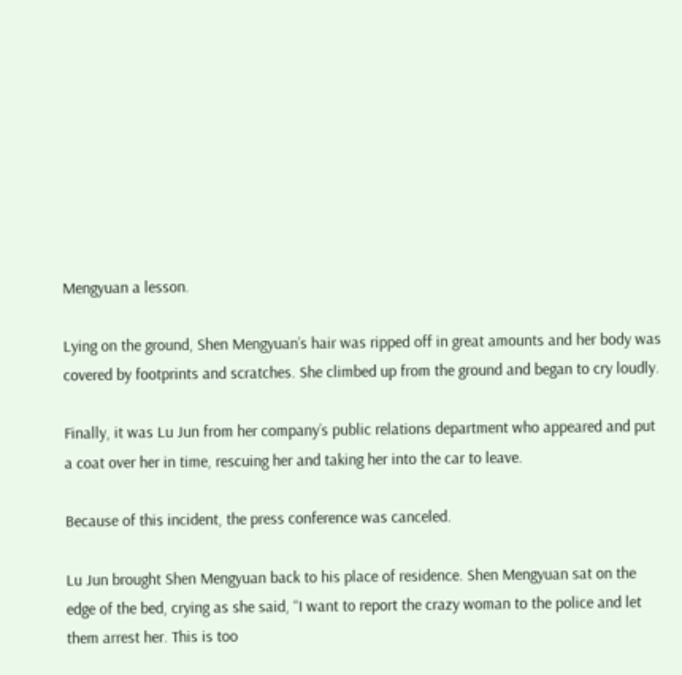Mengyuan a lesson.

Lying on the ground, Shen Mengyuan’s hair was ripped off in great amounts and her body was covered by footprints and scratches. She climbed up from the ground and began to cry loudly.

Finally, it was Lu Jun from her company’s public relations department who appeared and put a coat over her in time, rescuing her and taking her into the car to leave.

Because of this incident, the press conference was canceled.

Lu Jun brought Shen Mengyuan back to his place of residence. Shen Mengyuan sat on the edge of the bed, crying as she said, “I want to report the crazy woman to the police and let them arrest her. This is too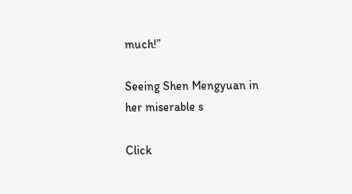much!”

Seeing Shen Mengyuan in her miserable s

Click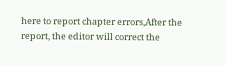here to report chapter errors,After the report, the editor will correct the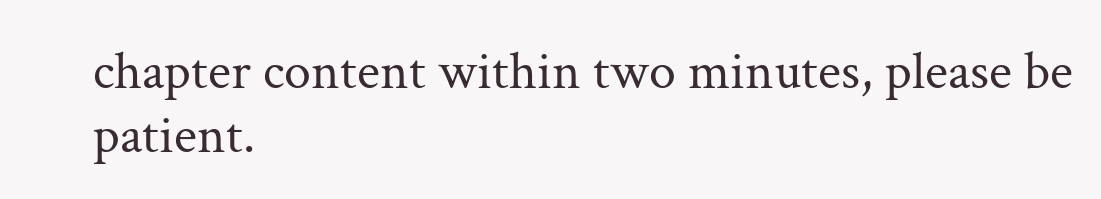chapter content within two minutes, please be patient.